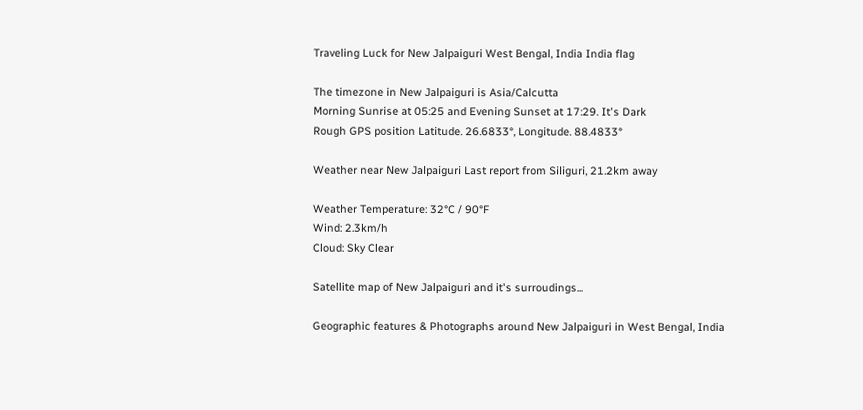Traveling Luck for New Jalpaiguri West Bengal, India India flag

The timezone in New Jalpaiguri is Asia/Calcutta
Morning Sunrise at 05:25 and Evening Sunset at 17:29. It's Dark
Rough GPS position Latitude. 26.6833°, Longitude. 88.4833°

Weather near New Jalpaiguri Last report from Siliguri, 21.2km away

Weather Temperature: 32°C / 90°F
Wind: 2.3km/h
Cloud: Sky Clear

Satellite map of New Jalpaiguri and it's surroudings...

Geographic features & Photographs around New Jalpaiguri in West Bengal, India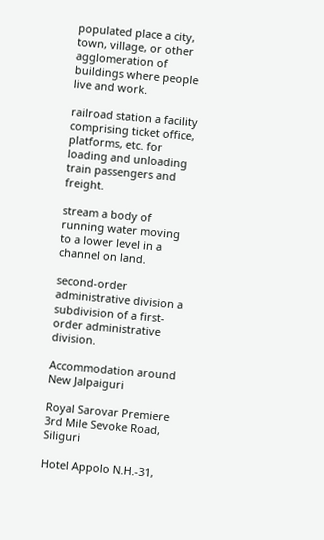populated place a city, town, village, or other agglomeration of buildings where people live and work.

railroad station a facility comprising ticket office, platforms, etc. for loading and unloading train passengers and freight.

stream a body of running water moving to a lower level in a channel on land.

second-order administrative division a subdivision of a first-order administrative division.

Accommodation around New Jalpaiguri

Royal Sarovar Premiere 3rd Mile Sevoke Road, Siliguri

Hotel Appolo N.H.-31,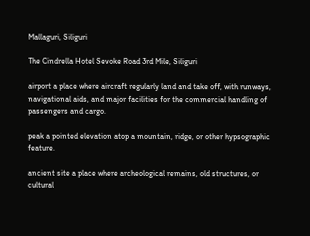Mallaguri, Siliguri

The Cindrella Hotel Sevoke Road 3rd Mile, Siliguri

airport a place where aircraft regularly land and take off, with runways, navigational aids, and major facilities for the commercial handling of passengers and cargo.

peak a pointed elevation atop a mountain, ridge, or other hypsographic feature.

ancient site a place where archeological remains, old structures, or cultural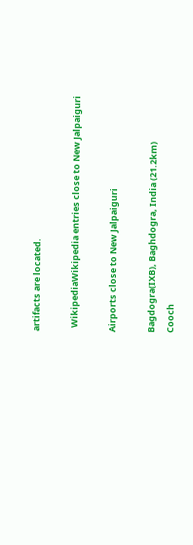artifacts are located.

  WikipediaWikipedia entries close to New Jalpaiguri

Airports close to New Jalpaiguri

Bagdogra(IXB), Baghdogra, India (21.2km)
Cooch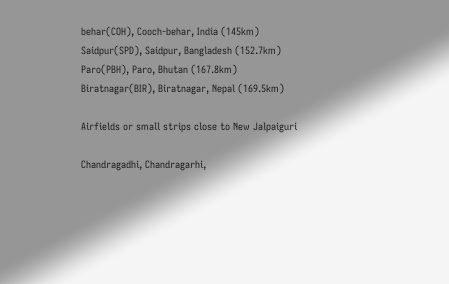behar(COH), Cooch-behar, India (145km)
Saidpur(SPD), Saidpur, Bangladesh (152.7km)
Paro(PBH), Paro, Bhutan (167.8km)
Biratnagar(BIR), Biratnagar, Nepal (169.5km)

Airfields or small strips close to New Jalpaiguri

Chandragadhi, Chandragarhi,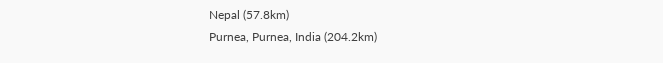Nepal (57.8km)
Purnea, Purnea, India (204.2km)